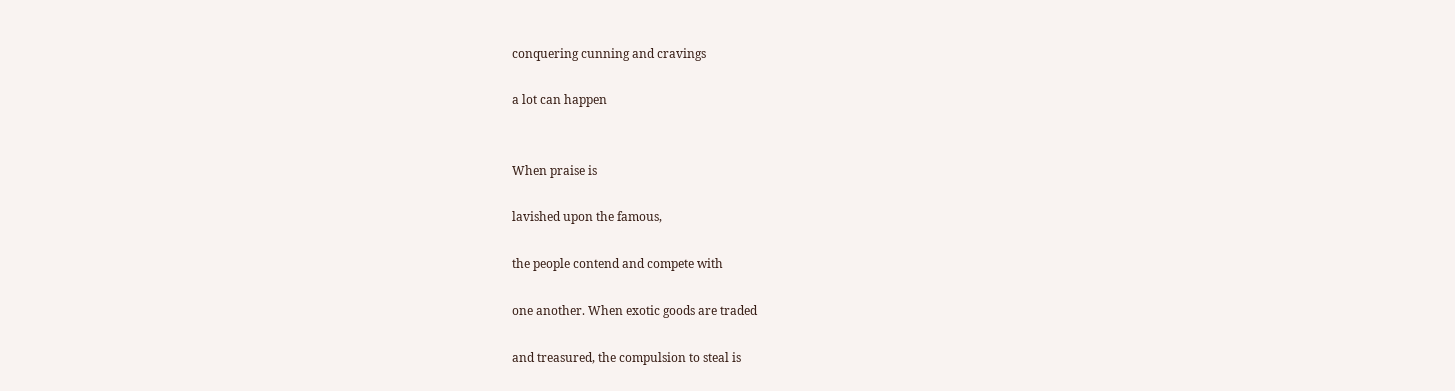conquering cunning and cravings

a lot can happen


When praise is

lavished upon the famous,

the people contend and compete with

one another. When exotic goods are traded

and treasured, the compulsion to steal is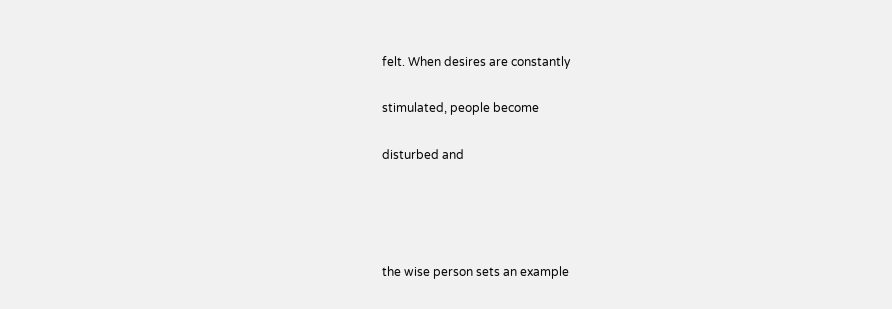felt. When desires are constantly

stimulated, people become

disturbed and




the wise person sets an example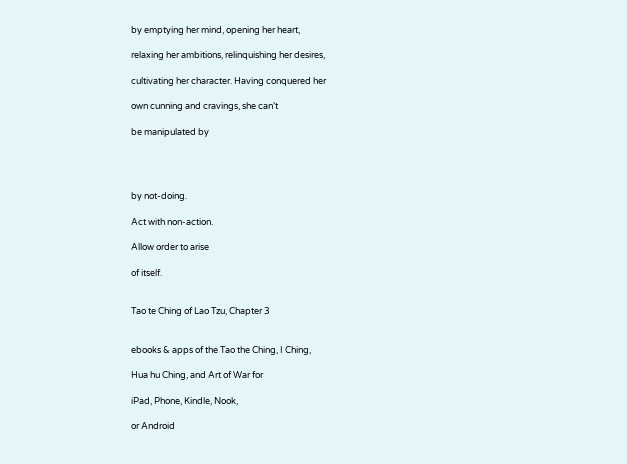by emptying her mind, opening her heart,

relaxing her ambitions, relinquishing her desires,

cultivating her character. Having conquered her

own cunning and cravings, she can’t

be manipulated by




by not-doing.

Act with non-action.

Allow order to arise

of itself.


Tao te Ching of Lao Tzu, Chapter 3


ebooks & apps of the Tao the Ching, I Ching,

Hua hu Ching, and Art of War for

iPad, Phone, Kindle, Nook,

or Android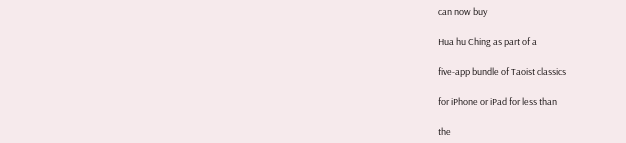can now buy

Hua hu Ching as part of a

five-app bundle of Taoist classics

for iPhone or iPad for less than

the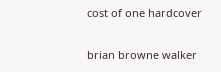cost of one hardcover


brian browne walker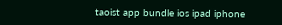taoist app bundle ios ipad iphone